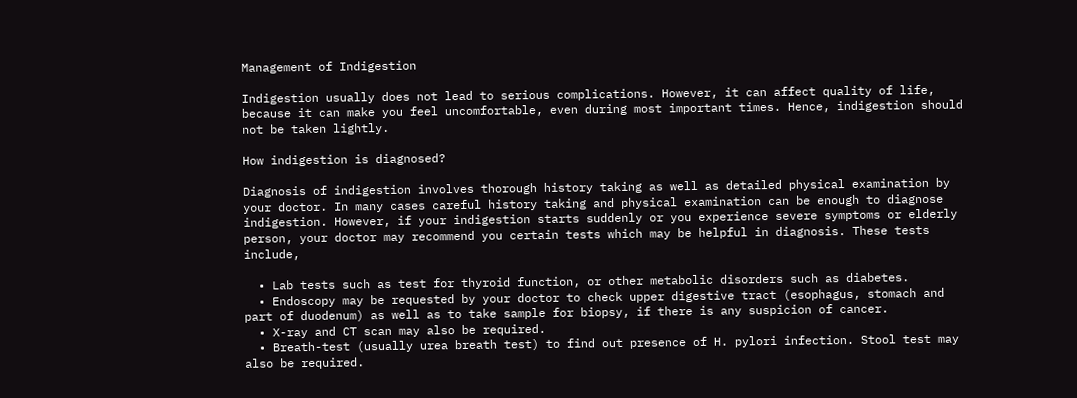Management of Indigestion

Indigestion usually does not lead to serious complications. However, it can affect quality of life, because it can make you feel uncomfortable, even during most important times. Hence, indigestion should not be taken lightly.

How indigestion is diagnosed?

Diagnosis of indigestion involves thorough history taking as well as detailed physical examination by your doctor. In many cases careful history taking and physical examination can be enough to diagnose indigestion. However, if your indigestion starts suddenly or you experience severe symptoms or elderly person, your doctor may recommend you certain tests which may be helpful in diagnosis. These tests include,

  • Lab tests such as test for thyroid function, or other metabolic disorders such as diabetes.
  • Endoscopy may be requested by your doctor to check upper digestive tract (esophagus, stomach and part of duodenum) as well as to take sample for biopsy, if there is any suspicion of cancer.
  • X-ray and CT scan may also be required.
  • Breath-test (usually urea breath test) to find out presence of H. pylori infection. Stool test may also be required.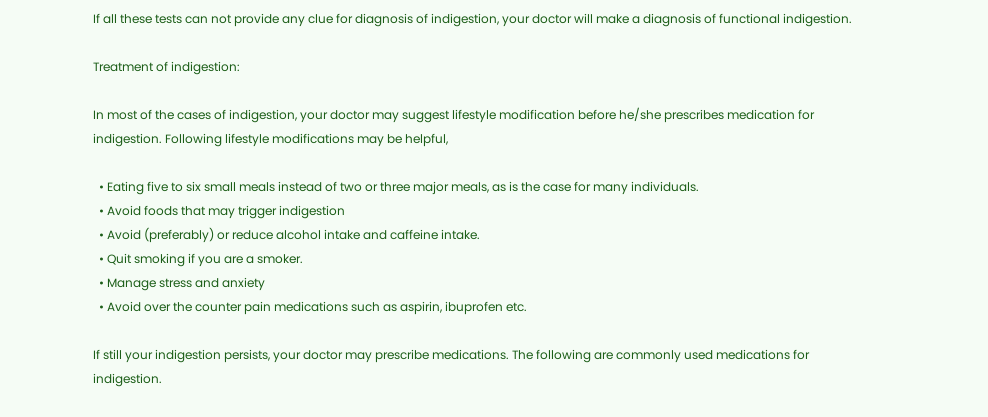If all these tests can not provide any clue for diagnosis of indigestion, your doctor will make a diagnosis of functional indigestion.

Treatment of indigestion:

In most of the cases of indigestion, your doctor may suggest lifestyle modification before he/she prescribes medication for indigestion. Following lifestyle modifications may be helpful,

  • Eating five to six small meals instead of two or three major meals, as is the case for many individuals.
  • Avoid foods that may trigger indigestion
  • Avoid (preferably) or reduce alcohol intake and caffeine intake.
  • Quit smoking if you are a smoker.
  • Manage stress and anxiety
  • Avoid over the counter pain medications such as aspirin, ibuprofen etc.

If still your indigestion persists, your doctor may prescribe medications. The following are commonly used medications for indigestion.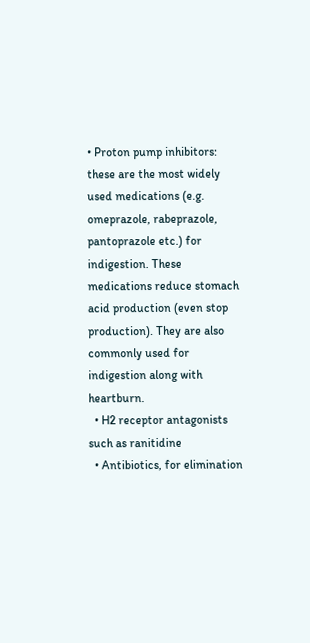• Proton pump inhibitors: these are the most widely used medications (e.g. omeprazole, rabeprazole, pantoprazole etc.) for indigestion. These medications reduce stomach acid production (even stop production). They are also commonly used for indigestion along with heartburn.
  • H2 receptor antagonists such as ranitidine
  • Antibiotics, for elimination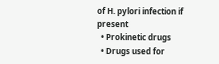of H. pylori infection if present
  • Prokinetic drugs
  • Drugs used for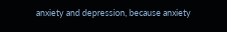anxiety and depression, because anxiety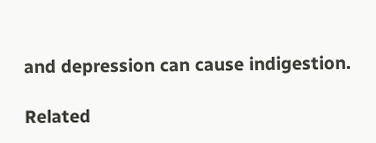and depression can cause indigestion.

Related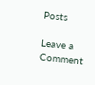Posts

Leave a Comment